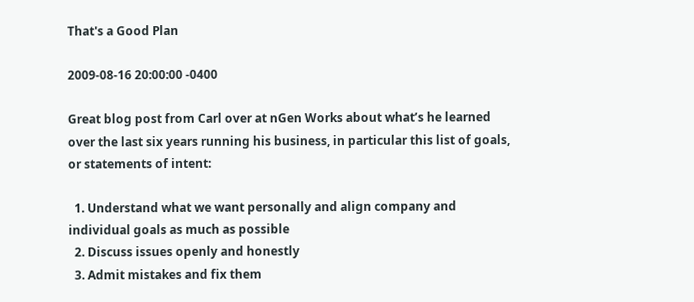That's a Good Plan

2009-08-16 20:00:00 -0400

Great blog post from Carl over at nGen Works about what’s he learned over the last six years running his business, in particular this list of goals, or statements of intent:

  1. Understand what we want personally and align company and individual goals as much as possible
  2. Discuss issues openly and honestly
  3. Admit mistakes and fix them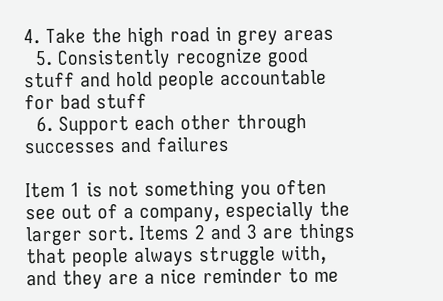4. Take the high road in grey areas
  5. Consistently recognize good stuff and hold people accountable for bad stuff
  6. Support each other through successes and failures

Item 1 is not something you often see out of a company, especially the larger sort. Items 2 and 3 are things that people always struggle with, and they are a nice reminder to me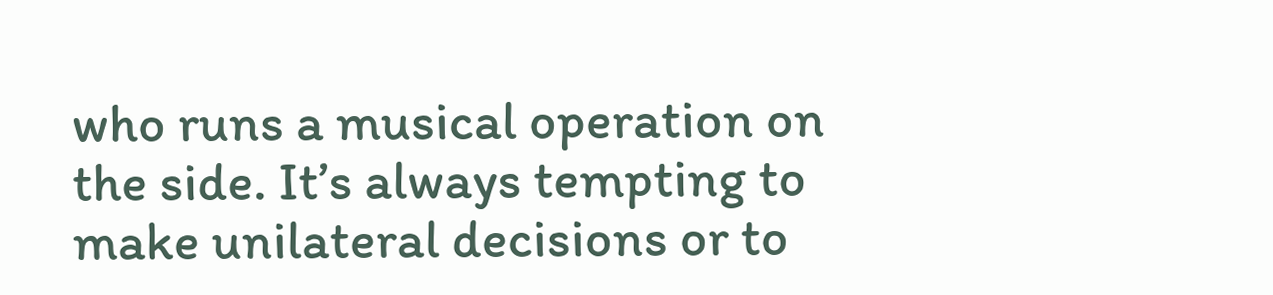who runs a musical operation on the side. It’s always tempting to make unilateral decisions or to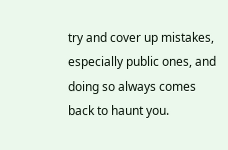try and cover up mistakes, especially public ones, and doing so always comes back to haunt you.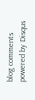blog comments powered by Disqus